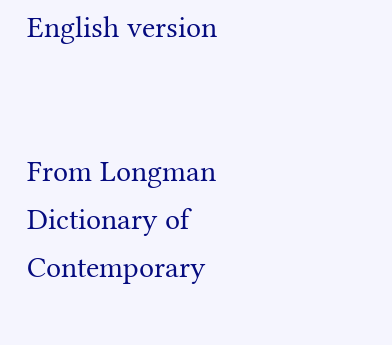English version


From Longman Dictionary of Contemporary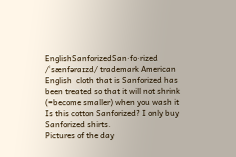EnglishSanforizedSan‧fo‧rized /ˈsænfəraɪzd/ trademark American English  cloth that is Sanforized has been treated so that it will not shrink (=become smaller) when you wash it Is this cotton Sanforized? I only buy Sanforized shirts.
Pictures of the day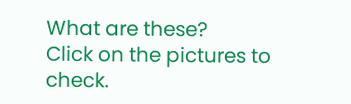What are these?
Click on the pictures to check.